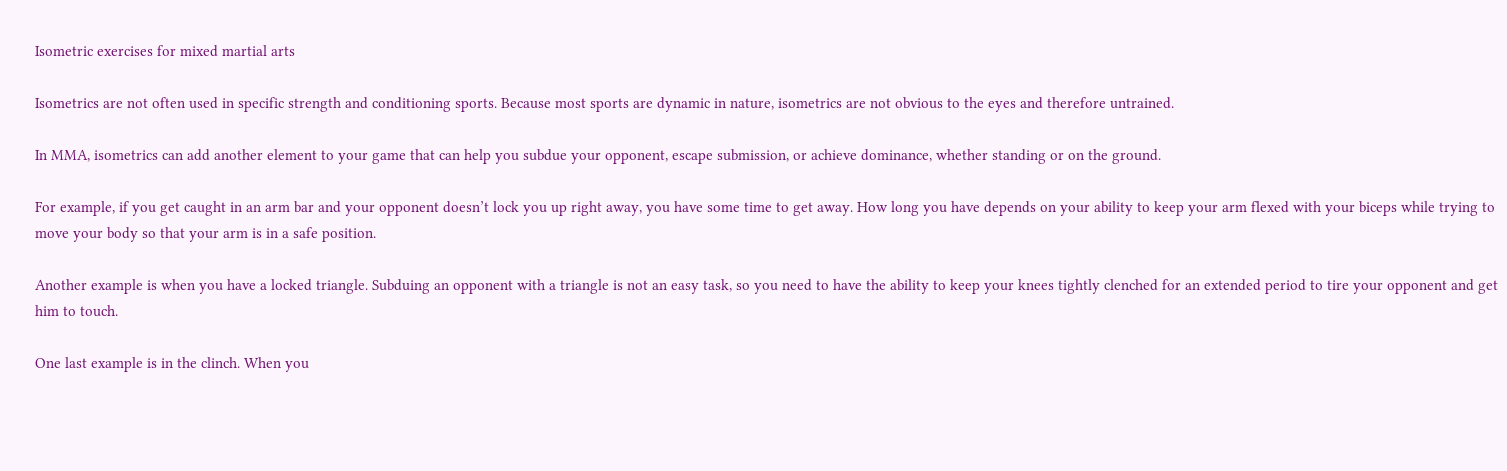Isometric exercises for mixed martial arts

Isometrics are not often used in specific strength and conditioning sports. Because most sports are dynamic in nature, isometrics are not obvious to the eyes and therefore untrained.

In MMA, isometrics can add another element to your game that can help you subdue your opponent, escape submission, or achieve dominance, whether standing or on the ground.

For example, if you get caught in an arm bar and your opponent doesn’t lock you up right away, you have some time to get away. How long you have depends on your ability to keep your arm flexed with your biceps while trying to move your body so that your arm is in a safe position.

Another example is when you have a locked triangle. Subduing an opponent with a triangle is not an easy task, so you need to have the ability to keep your knees tightly clenched for an extended period to tire your opponent and get him to touch.

One last example is in the clinch. When you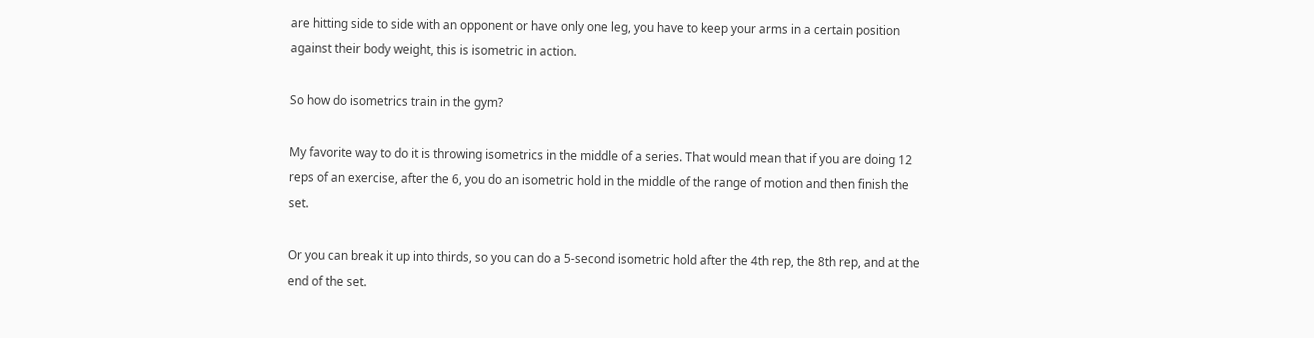are hitting side to side with an opponent or have only one leg, you have to keep your arms in a certain position against their body weight, this is isometric in action.

So how do isometrics train in the gym?

My favorite way to do it is throwing isometrics in the middle of a series. That would mean that if you are doing 12 reps of an exercise, after the 6, you do an isometric hold in the middle of the range of motion and then finish the set.

Or you can break it up into thirds, so you can do a 5-second isometric hold after the 4th rep, the 8th rep, and at the end of the set.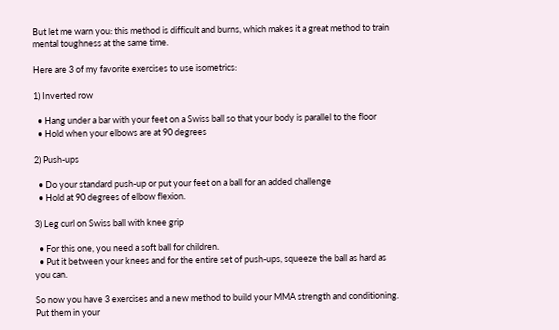But let me warn you: this method is difficult and burns, which makes it a great method to train mental toughness at the same time.

Here are 3 of my favorite exercises to use isometrics:

1) Inverted row

  • Hang under a bar with your feet on a Swiss ball so that your body is parallel to the floor
  • Hold when your elbows are at 90 degrees

2) Push-ups

  • Do your standard push-up or put your feet on a ball for an added challenge
  • Hold at 90 degrees of elbow flexion.

3) Leg curl on Swiss ball with knee grip

  • For this one, you need a soft ball for children.
  • Put it between your knees and for the entire set of push-ups, squeeze the ball as hard as you can.

So now you have 3 exercises and a new method to build your MMA strength and conditioning. Put them in your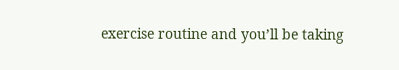exercise routine and you’ll be taking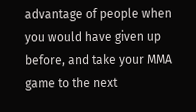advantage of people when you would have given up before, and take your MMA game to the next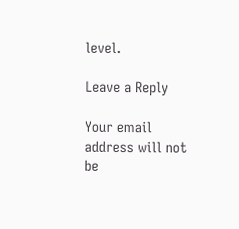level.

Leave a Reply

Your email address will not be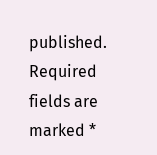published. Required fields are marked *